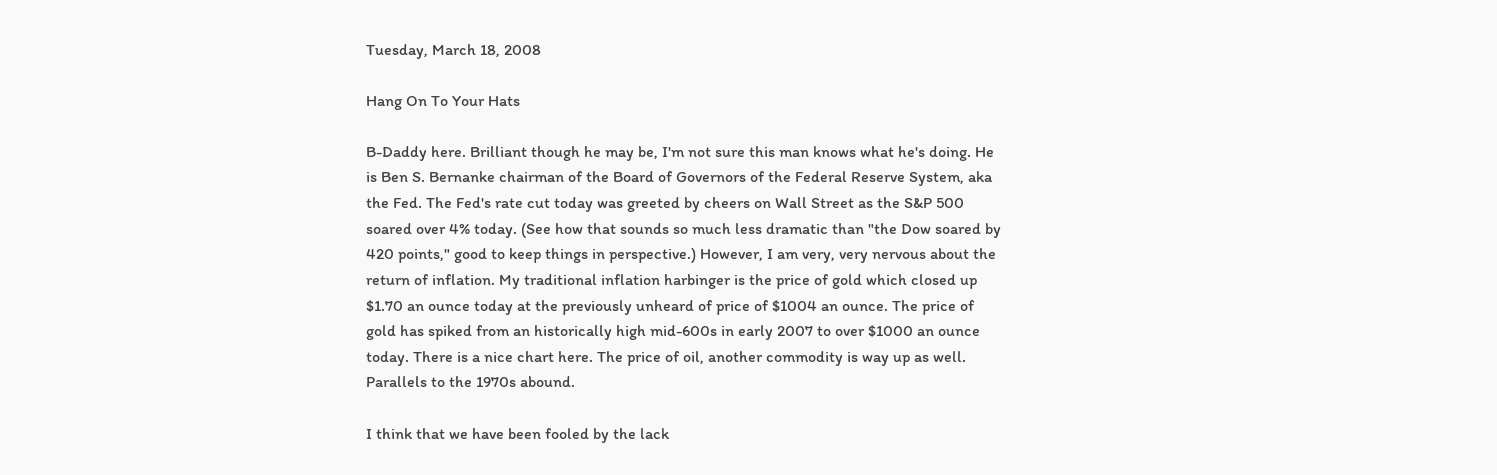Tuesday, March 18, 2008

Hang On To Your Hats

B-Daddy here. Brilliant though he may be, I'm not sure this man knows what he's doing. He is Ben S. Bernanke chairman of the Board of Governors of the Federal Reserve System, aka the Fed. The Fed's rate cut today was greeted by cheers on Wall Street as the S&P 500 soared over 4% today. (See how that sounds so much less dramatic than "the Dow soared by 420 points," good to keep things in perspective.) However, I am very, very nervous about the return of inflation. My traditional inflation harbinger is the price of gold which closed up $1.70 an ounce today at the previously unheard of price of $1004 an ounce. The price of gold has spiked from an historically high mid-600s in early 2007 to over $1000 an ounce today. There is a nice chart here. The price of oil, another commodity is way up as well. Parallels to the 1970s abound.

I think that we have been fooled by the lack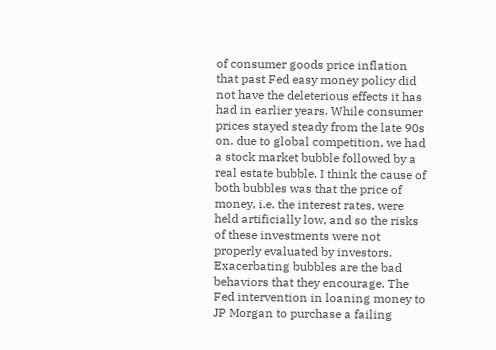of consumer goods price inflation that past Fed easy money policy did not have the deleterious effects it has had in earlier years. While consumer prices stayed steady from the late 90s on, due to global competition, we had a stock market bubble followed by a real estate bubble. I think the cause of both bubbles was that the price of money, i.e. the interest rates, were held artificially low, and so the risks of these investments were not properly evaluated by investors. Exacerbating bubbles are the bad behaviors that they encourage. The Fed intervention in loaning money to JP Morgan to purchase a failing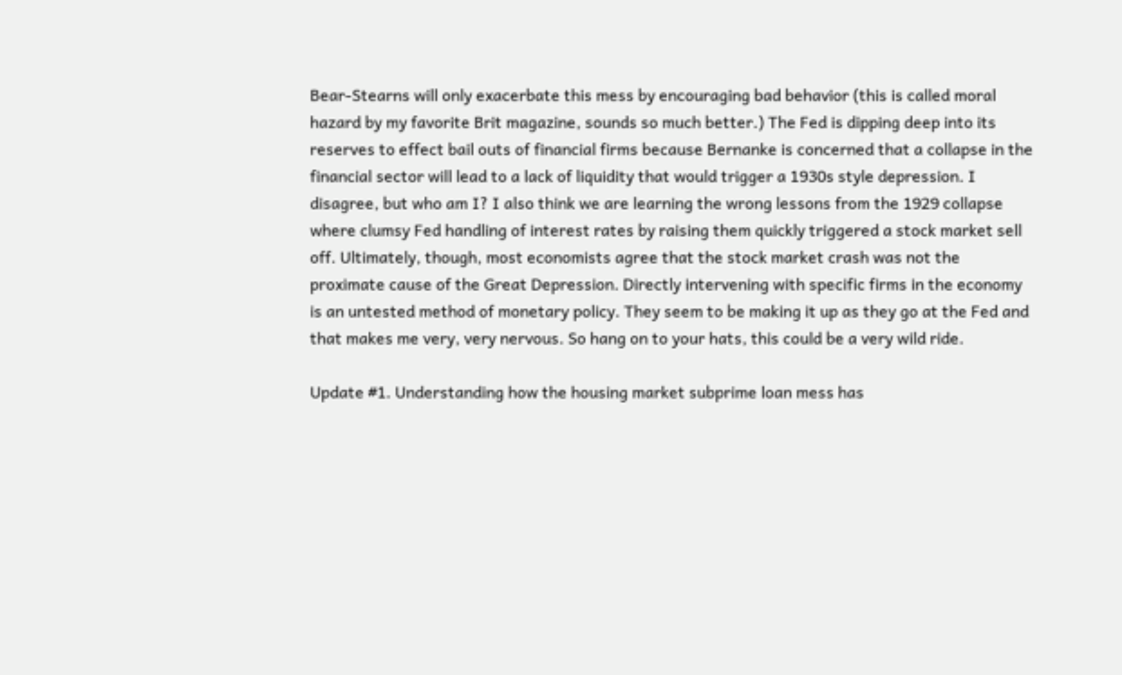Bear-Stearns will only exacerbate this mess by encouraging bad behavior (this is called moral hazard by my favorite Brit magazine, sounds so much better.) The Fed is dipping deep into its reserves to effect bail outs of financial firms because Bernanke is concerned that a collapse in the financial sector will lead to a lack of liquidity that would trigger a 1930s style depression. I disagree, but who am I? I also think we are learning the wrong lessons from the 1929 collapse where clumsy Fed handling of interest rates by raising them quickly triggered a stock market sell off. Ultimately, though, most economists agree that the stock market crash was not the proximate cause of the Great Depression. Directly intervening with specific firms in the economy is an untested method of monetary policy. They seem to be making it up as they go at the Fed and that makes me very, very nervous. So hang on to your hats, this could be a very wild ride.

Update #1. Understanding how the housing market subprime loan mess has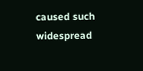caused such widespread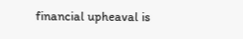financial upheaval is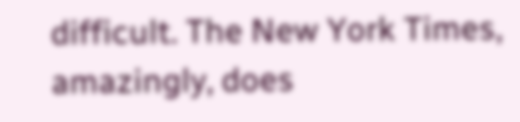difficult. The New York Times, amazingly, does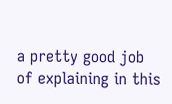a pretty good job of explaining in this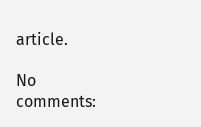article.

No comments: